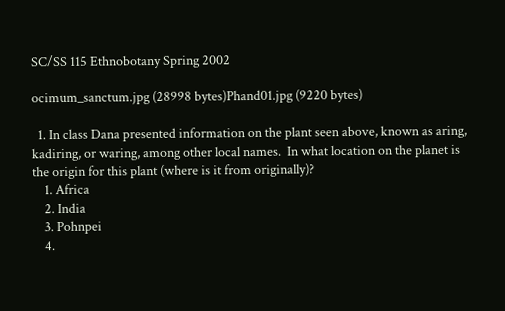SC/SS 115 Ethnobotany Spring 2002

ocimum_sanctum.jpg (28998 bytes)Phand01.jpg (9220 bytes)

  1. In class Dana presented information on the plant seen above, known as aring, kadiring, or waring, among other local names.  In what location on the planet is the origin for this plant (where is it from originally)?
    1. Africa
    2. India
    3. Pohnpei
    4.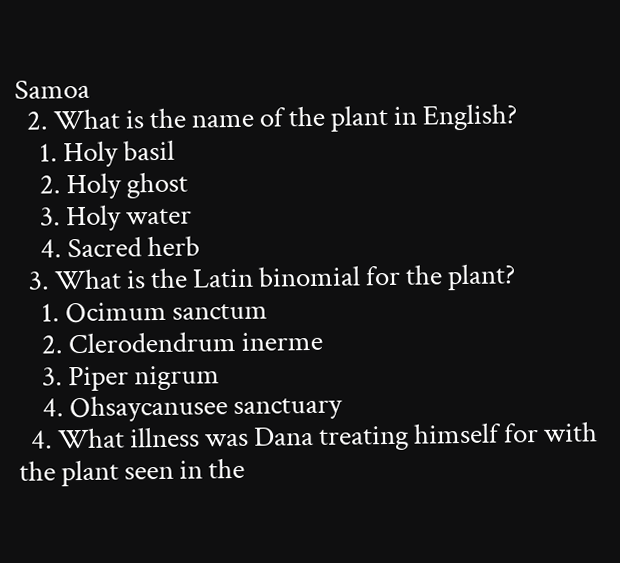Samoa
  2. What is the name of the plant in English?
    1. Holy basil
    2. Holy ghost
    3. Holy water
    4. Sacred herb
  3. What is the Latin binomial for the plant?
    1. Ocimum sanctum
    2. Clerodendrum inerme
    3. Piper nigrum
    4. Ohsaycanusee sanctuary
  4. What illness was Dana treating himself for with the plant seen in the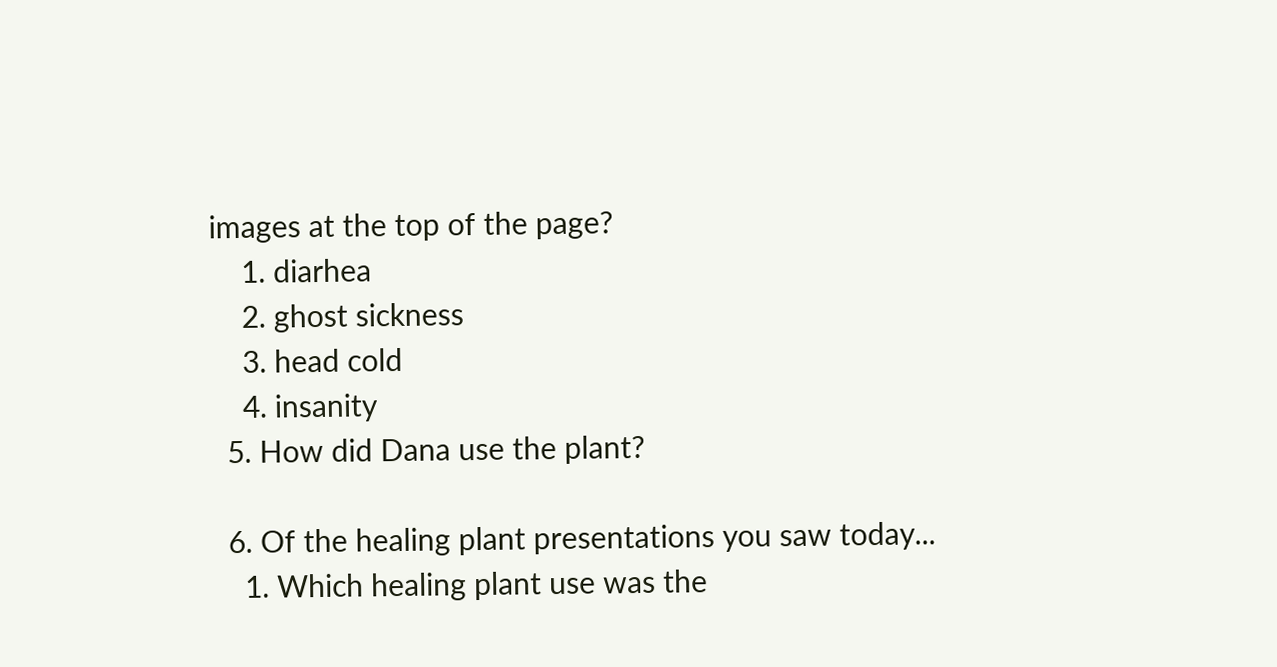images at the top of the page?
    1. diarhea
    2. ghost sickness
    3. head cold
    4. insanity
  5. How did Dana use the plant?

  6. Of the healing plant presentations you saw today...
    1. Which healing plant use was the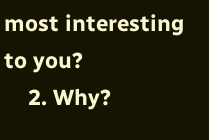most interesting to you?
    2. Why?